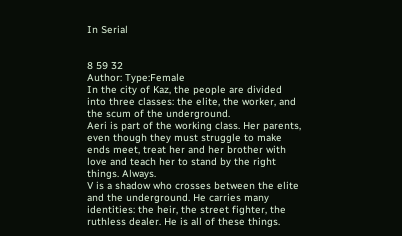In Serial


8 59 32
Author: Type:Female
In the city of Kaz, the people are divided into three classes: the elite, the worker, and the scum of the underground.
Aeri is part of the working class. Her parents, even though they must struggle to make ends meet, treat her and her brother with love and teach her to stand by the right things. Always.
V is a shadow who crosses between the elite and the underground. He carries many identities: the heir, the street fighter, the ruthless dealer. He is all of these things.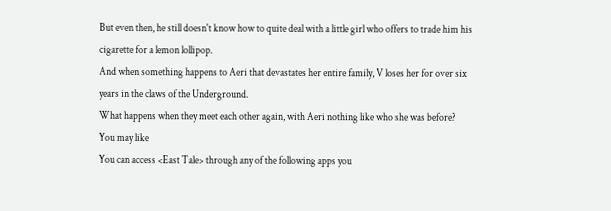But even then, he still doesn't know how to quite deal with a little girl who offers to trade him his cigarette for a lemon lollipop.
And when something happens to Aeri that devastates her entire family, V loses her for over six years in the claws of the Underground.
What happens when they meet each other again, with Aeri nothing like who she was before?
You may like
You can access <East Tale> through any of the following apps you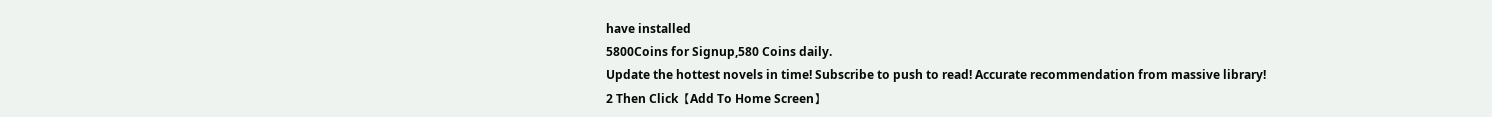have installed
5800Coins for Signup,580 Coins daily.
Update the hottest novels in time! Subscribe to push to read! Accurate recommendation from massive library!
2 Then Click【Add To Home Screen】